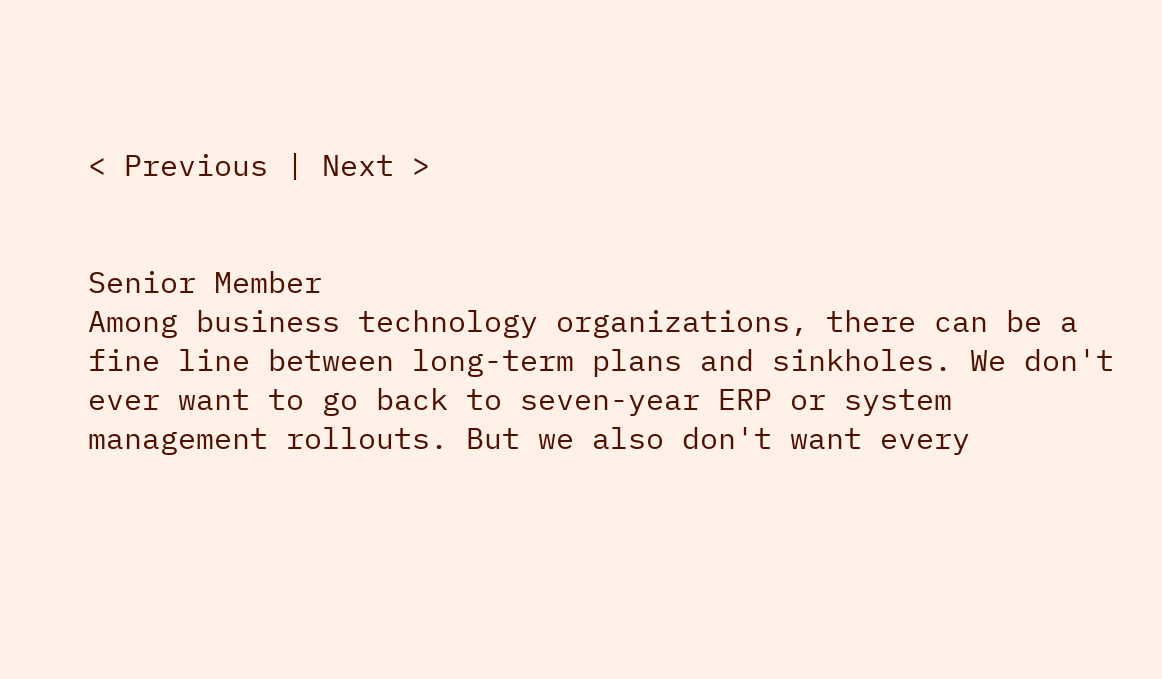< Previous | Next >


Senior Member
Among business technology organizations, there can be a fine line between long-term plans and sinkholes. We don't ever want to go back to seven-year ERP or system management rollouts. But we also don't want every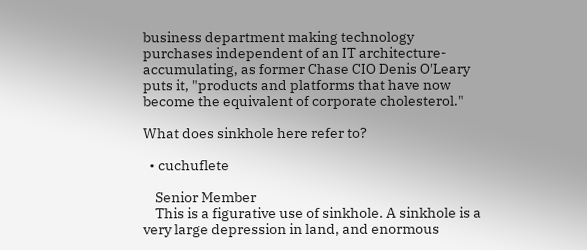business department making technology purchases independent of an IT architecture-accumulating, as former Chase CIO Denis O'Leary puts it, "products and platforms that have now become the equivalent of corporate cholesterol."

What does sinkhole here refer to?

  • cuchuflete

    Senior Member
    This is a figurative use of sinkhole. A sinkhole is a very large depression in land, and enormous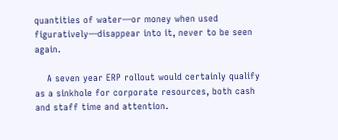quantities of water—or money when used figuratively—disappear into it, never to be seen again.

    A seven year ERP rollout would certainly qualify as a sinkhole for corporate resources, both cash and staff time and attention.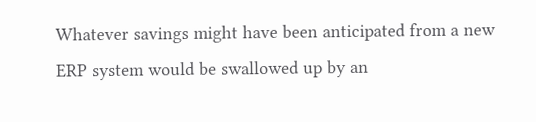Whatever savings might have been anticipated from a new ERP system would be swallowed up by an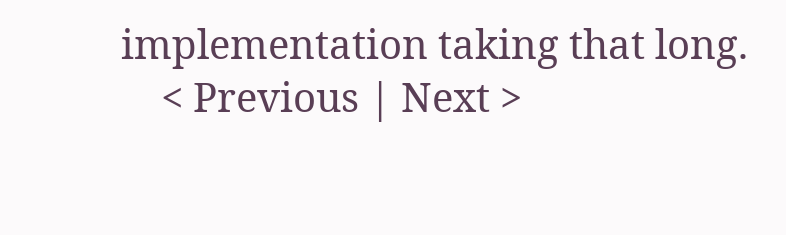implementation taking that long.
    < Previous | Next >